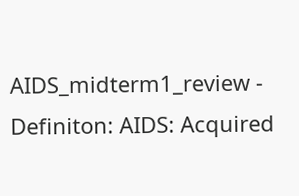AIDS_midterm1_review - Definiton: AIDS: Acquired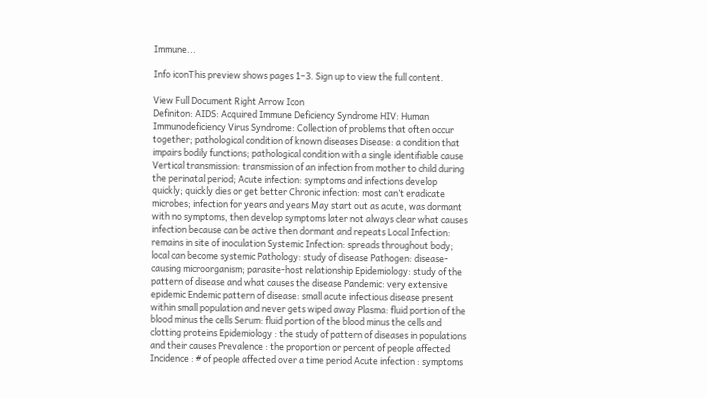Immune...

Info iconThis preview shows pages 1–3. Sign up to view the full content.

View Full Document Right Arrow Icon
Definiton: AIDS: Acquired Immune Deficiency Syndrome HIV: Human Immunodeficiency Virus Syndrome: Collection of problems that often occur together; pathological condition of known diseases Disease: a condition that impairs bodily functions; pathological condition with a single identifiable cause Vertical transmission: transmission of an infection from mother to child during the perinatal period; Acute infection: symptoms and infections develop quickly; quickly dies or get better Chronic infection: most can’t eradicate microbes; infection for years and years May start out as acute, was dormant with no symptoms, then develop symptoms later not always clear what causes infection because can be active then dormant and repeats Local Infection: remains in site of inoculation Systemic Infection: spreads throughout body; local can become systemic Pathology: study of disease Pathogen: disease-causing microorganism; parasite-host relationship Epidemiology: study of the pattern of disease and what causes the disease Pandemic: very extensive epidemic Endemic pattern of disease: small acute infectious disease present within small population and never gets wiped away Plasma: fluid portion of the blood minus the cells Serum: fluid portion of the blood minus the cells and clotting proteins Epidemiology : the study of pattern of diseases in populations and their causes Prevalence : the proportion or percent of people affected Incidence : # of people affected over a time period Acute infection : symptoms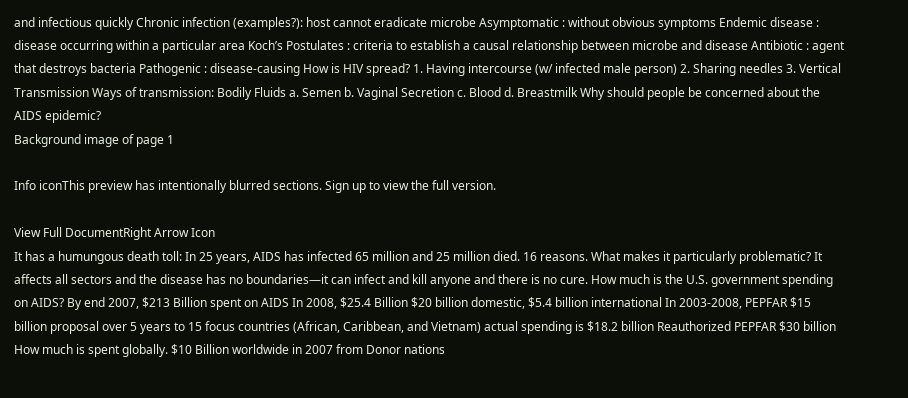and infectious quickly Chronic infection (examples?): host cannot eradicate microbe Asymptomatic : without obvious symptoms Endemic disease : disease occurring within a particular area Koch’s Postulates : criteria to establish a causal relationship between microbe and disease Antibiotic : agent that destroys bacteria Pathogenic : disease-causing How is HIV spread? 1. Having intercourse (w/ infected male person) 2. Sharing needles 3. Vertical Transmission Ways of transmission: Bodily Fluids a. Semen b. Vaginal Secretion c. Blood d. Breastmilk Why should people be concerned about the AIDS epidemic?
Background image of page 1

Info iconThis preview has intentionally blurred sections. Sign up to view the full version.

View Full DocumentRight Arrow Icon
It has a humungous death toll: In 25 years, AIDS has infected 65 million and 25 million died. 16 reasons. What makes it particularly problematic? It affects all sectors and the disease has no boundaries—it can infect and kill anyone and there is no cure. How much is the U.S. government spending on AIDS? By end 2007, $213 Billion spent on AIDS In 2008, $25.4 Billion $20 billion domestic, $5.4 billion international In 2003-2008, PEPFAR $15 billion proposal over 5 years to 15 focus countries (African, Caribbean, and Vietnam) actual spending is $18.2 billion Reauthorized PEPFAR $30 billion How much is spent globally. $10 Billion worldwide in 2007 from Donor nations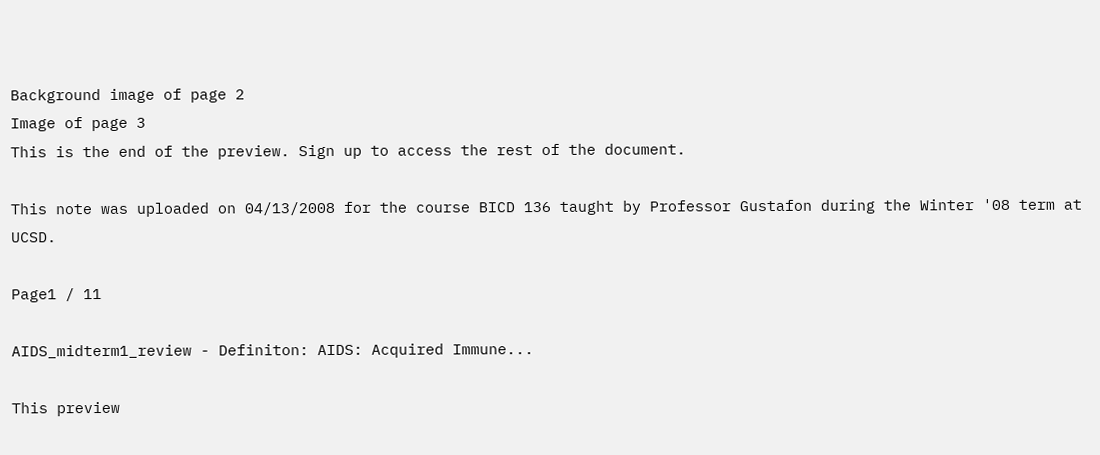Background image of page 2
Image of page 3
This is the end of the preview. Sign up to access the rest of the document.

This note was uploaded on 04/13/2008 for the course BICD 136 taught by Professor Gustafon during the Winter '08 term at UCSD.

Page1 / 11

AIDS_midterm1_review - Definiton: AIDS: Acquired Immune...

This preview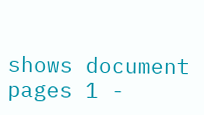shows document pages 1 -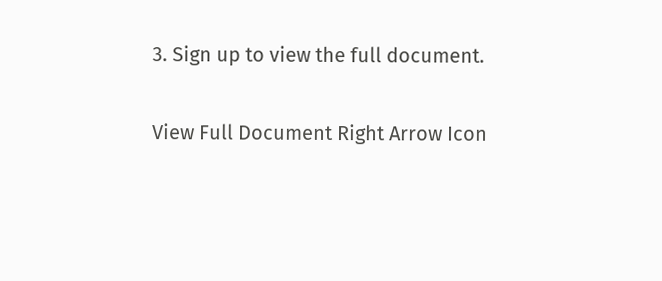3. Sign up to view the full document.

View Full Document Right Arrow Icon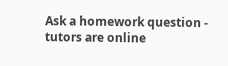Ask a homework question - tutors are online